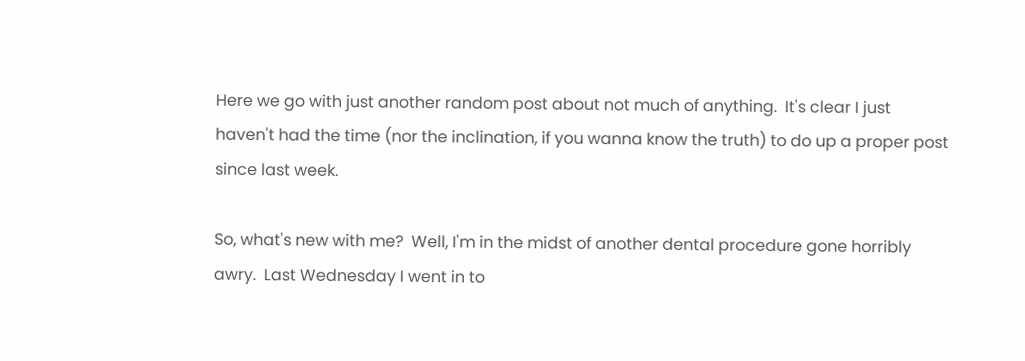Here we go with just another random post about not much of anything.  It's clear I just haven't had the time (nor the inclination, if you wanna know the truth) to do up a proper post since last week.

So, what's new with me?  Well, I'm in the midst of another dental procedure gone horribly awry.  Last Wednesday I went in to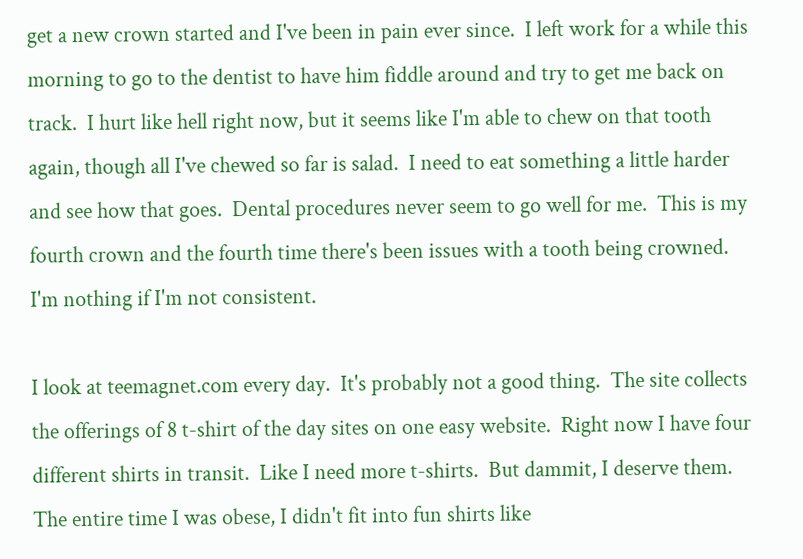get a new crown started and I've been in pain ever since.  I left work for a while this morning to go to the dentist to have him fiddle around and try to get me back on track.  I hurt like hell right now, but it seems like I'm able to chew on that tooth again, though all I've chewed so far is salad.  I need to eat something a little harder and see how that goes.  Dental procedures never seem to go well for me.  This is my fourth crown and the fourth time there's been issues with a tooth being crowned.  I'm nothing if I'm not consistent.

I look at teemagnet.com every day.  It's probably not a good thing.  The site collects the offerings of 8 t-shirt of the day sites on one easy website.  Right now I have four different shirts in transit.  Like I need more t-shirts.  But dammit, I deserve them.  The entire time I was obese, I didn't fit into fun shirts like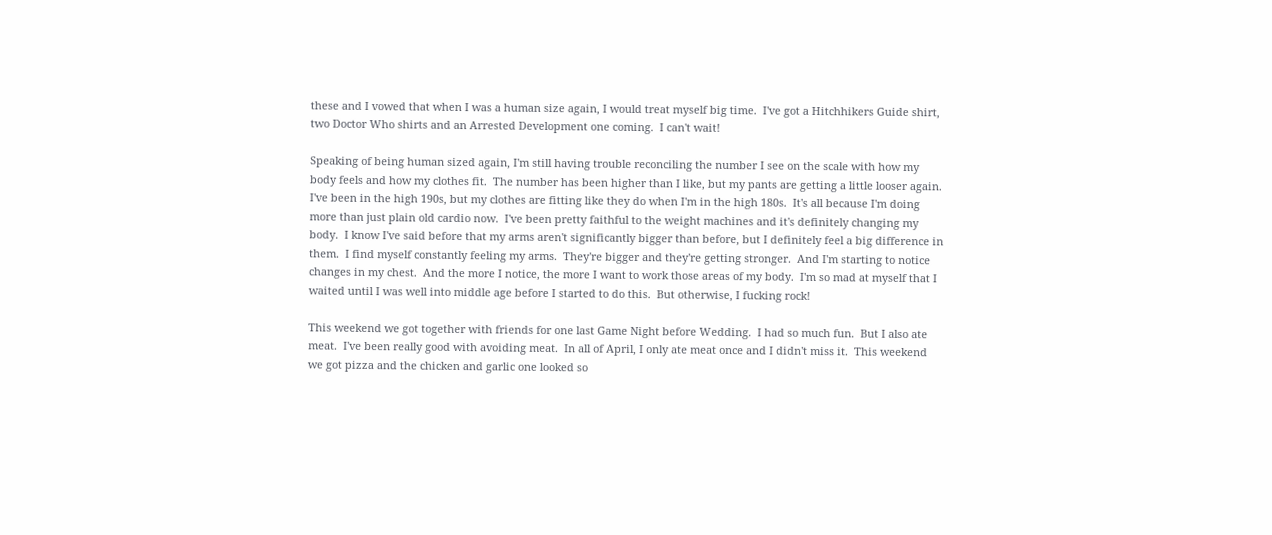these and I vowed that when I was a human size again, I would treat myself big time.  I've got a Hitchhikers Guide shirt, two Doctor Who shirts and an Arrested Development one coming.  I can't wait!

Speaking of being human sized again, I'm still having trouble reconciling the number I see on the scale with how my body feels and how my clothes fit.  The number has been higher than I like, but my pants are getting a little looser again.  I've been in the high 190s, but my clothes are fitting like they do when I'm in the high 180s.  It's all because I'm doing more than just plain old cardio now.  I've been pretty faithful to the weight machines and it's definitely changing my body.  I know I've said before that my arms aren't significantly bigger than before, but I definitely feel a big difference in them.  I find myself constantly feeling my arms.  They're bigger and they're getting stronger.  And I'm starting to notice changes in my chest.  And the more I notice, the more I want to work those areas of my body.  I'm so mad at myself that I waited until I was well into middle age before I started to do this.  But otherwise, I fucking rock!

This weekend we got together with friends for one last Game Night before Wedding.  I had so much fun.  But I also ate meat.  I've been really good with avoiding meat.  In all of April, I only ate meat once and I didn't miss it.  This weekend we got pizza and the chicken and garlic one looked so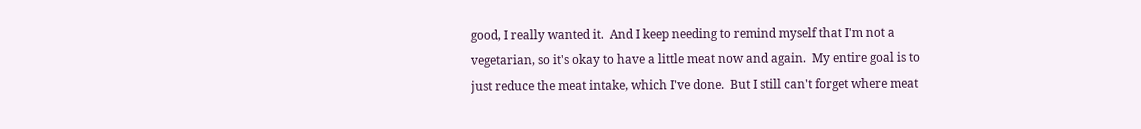good, I really wanted it.  And I keep needing to remind myself that I'm not a vegetarian, so it's okay to have a little meat now and again.  My entire goal is to just reduce the meat intake, which I've done.  But I still can't forget where meat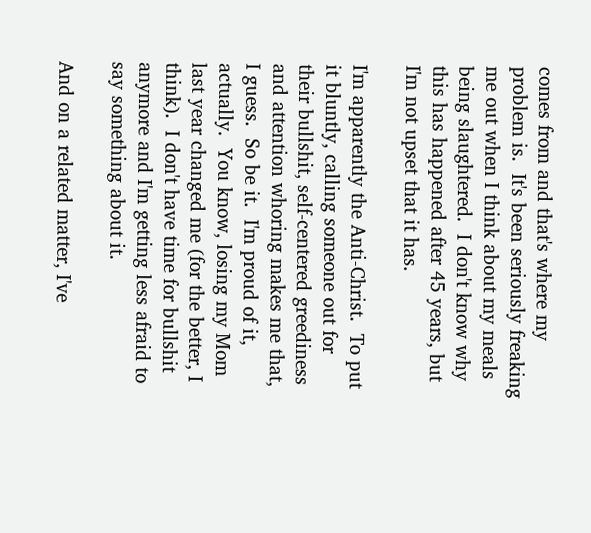comes from and that's where my problem is.  It's been seriously freaking me out when I think about my meals being slaughtered.  I don't know why this has happened after 45 years, but I'm not upset that it has.

I'm apparently the Anti-Christ.  To put it bluntly, calling someone out for their bullshit, self-centered greediness and attention whoring makes me that, I guess.  So be it.  I'm proud of it, actually.  You know, losing my Mom last year changed me (for the better, I think).  I don't have time for bullshit anymore and I'm getting less afraid to say something about it.

And on a related matter, I've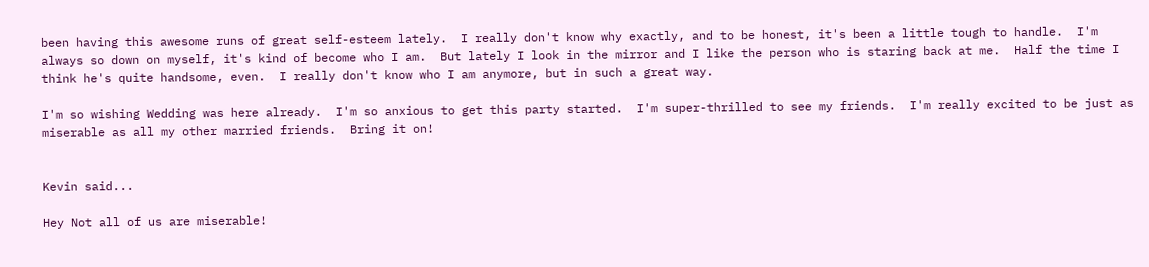been having this awesome runs of great self-esteem lately.  I really don't know why exactly, and to be honest, it's been a little tough to handle.  I'm always so down on myself, it's kind of become who I am.  But lately I look in the mirror and I like the person who is staring back at me.  Half the time I think he's quite handsome, even.  I really don't know who I am anymore, but in such a great way.

I'm so wishing Wedding was here already.  I'm so anxious to get this party started.  I'm super-thrilled to see my friends.  I'm really excited to be just as miserable as all my other married friends.  Bring it on!


Kevin said...

Hey Not all of us are miserable!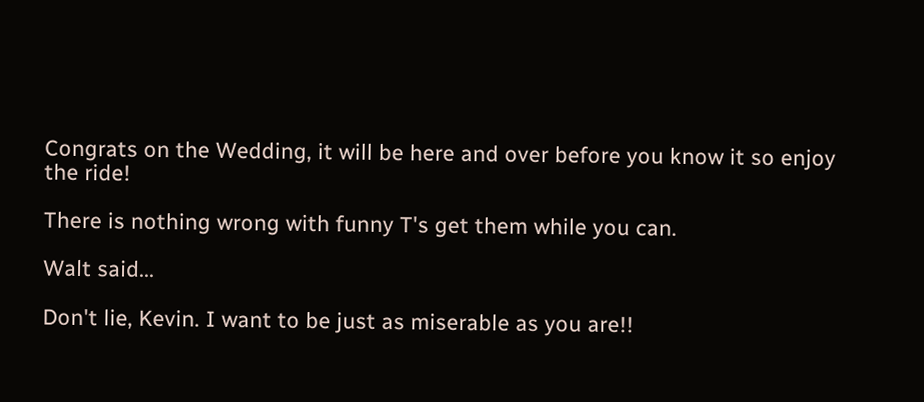Congrats on the Wedding, it will be here and over before you know it so enjoy the ride!

There is nothing wrong with funny T's get them while you can.

Walt said...

Don't lie, Kevin. I want to be just as miserable as you are!!